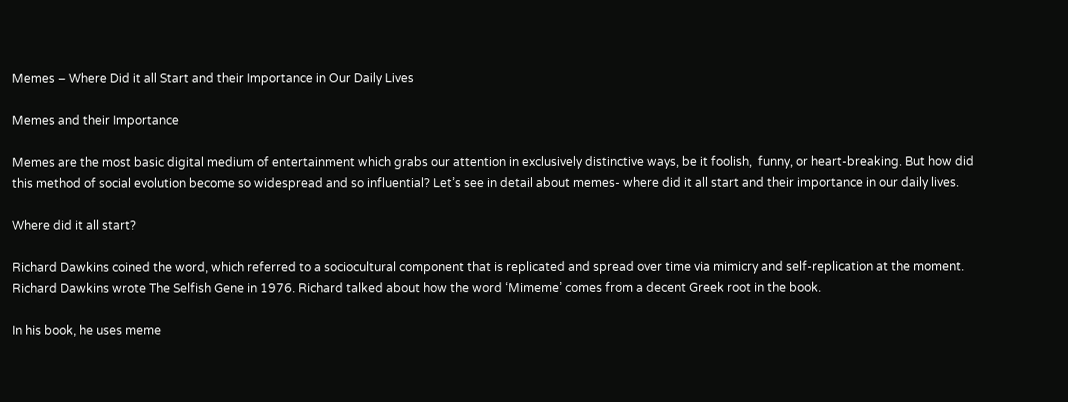Memes – Where Did it all Start and their Importance in Our Daily Lives

Memes and their Importance

Memes are the most basic digital medium of entertainment which grabs our attention in exclusively distinctive ways, be it foolish,  funny, or heart-breaking. But how did this method of social evolution become so widespread and so influential? Let’s see in detail about memes- where did it all start and their importance in our daily lives.

Where did it all start?

Richard Dawkins coined the word, which referred to a sociocultural component that is replicated and spread over time via mimicry and self-replication at the moment. Richard Dawkins wrote The Selfish Gene in 1976. Richard talked about how the word ‘Mimeme’ comes from a decent Greek root in the book.

In his book, he uses meme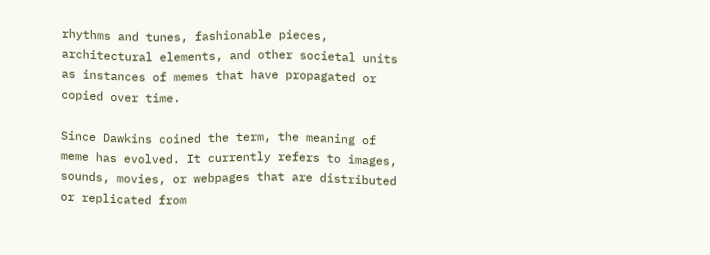rhythms and tunes, fashionable pieces, architectural elements, and other societal units as instances of memes that have propagated or copied over time.

Since Dawkins coined the term, the meaning of meme has evolved. It currently refers to images, sounds, movies, or webpages that are distributed or replicated from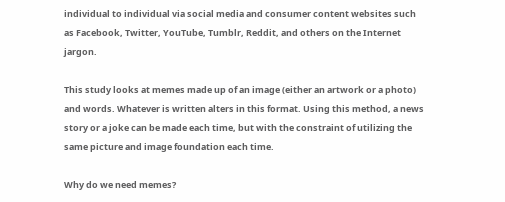individual to individual via social media and consumer content websites such as Facebook, Twitter, YouTube, Tumblr, Reddit, and others on the Internet jargon.

This study looks at memes made up of an image (either an artwork or a photo) and words. Whatever is written alters in this format. Using this method, a news story or a joke can be made each time, but with the constraint of utilizing the same picture and image foundation each time.

Why do we need memes?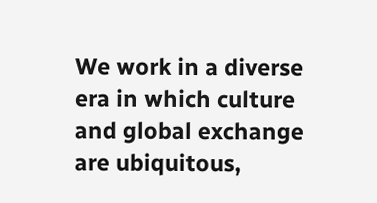We work in a diverse era in which culture and global exchange are ubiquitous,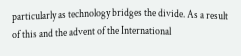particularly as technology bridges the divide. As a result of this and the advent of the International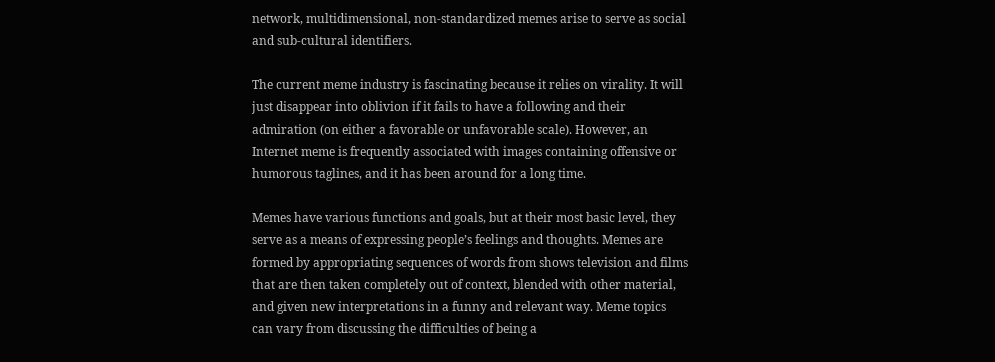network, multidimensional, non-standardized memes arise to serve as social and sub-cultural identifiers.

The current meme industry is fascinating because it relies on virality. It will just disappear into oblivion if it fails to have a following and their admiration (on either a favorable or unfavorable scale). However, an Internet meme is frequently associated with images containing offensive or humorous taglines, and it has been around for a long time.

Memes have various functions and goals, but at their most basic level, they serve as a means of expressing people’s feelings and thoughts. Memes are formed by appropriating sequences of words from shows television and films that are then taken completely out of context, blended with other material, and given new interpretations in a funny and relevant way. Meme topics can vary from discussing the difficulties of being a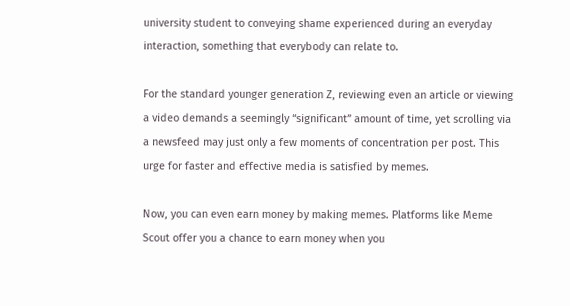university student to conveying shame experienced during an everyday interaction, something that everybody can relate to.

For the standard younger generation Z, reviewing even an article or viewing a video demands a seemingly “significant” amount of time, yet scrolling via a newsfeed may just only a few moments of concentration per post. This urge for faster and effective media is satisfied by memes.

Now, you can even earn money by making memes. Platforms like Meme Scout offer you a chance to earn money when you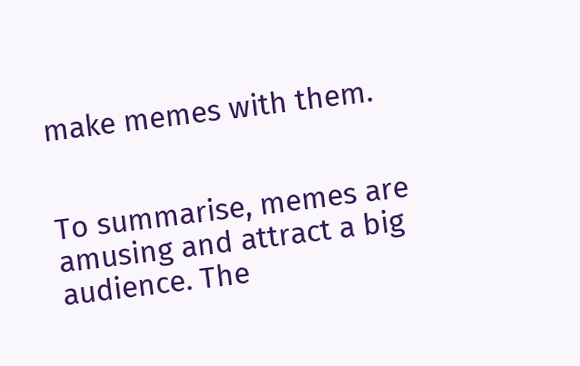make memes with them.


To summarise, memes are amusing and attract a big audience. The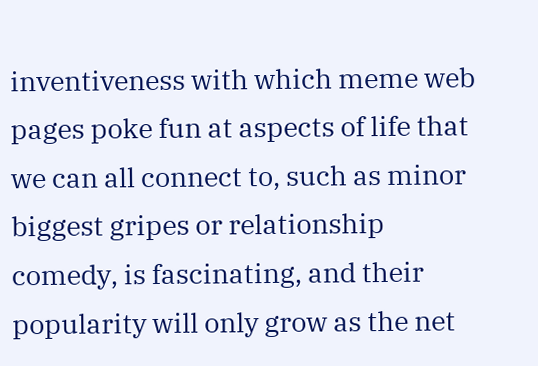inventiveness with which meme web pages poke fun at aspects of life that we can all connect to, such as minor biggest gripes or relationship comedy, is fascinating, and their popularity will only grow as the net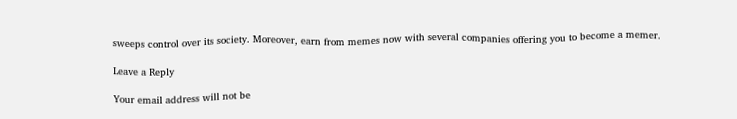sweeps control over its society. Moreover, earn from memes now with several companies offering you to become a memer.

Leave a Reply

Your email address will not be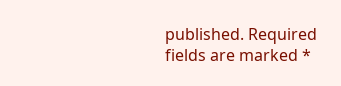published. Required fields are marked *